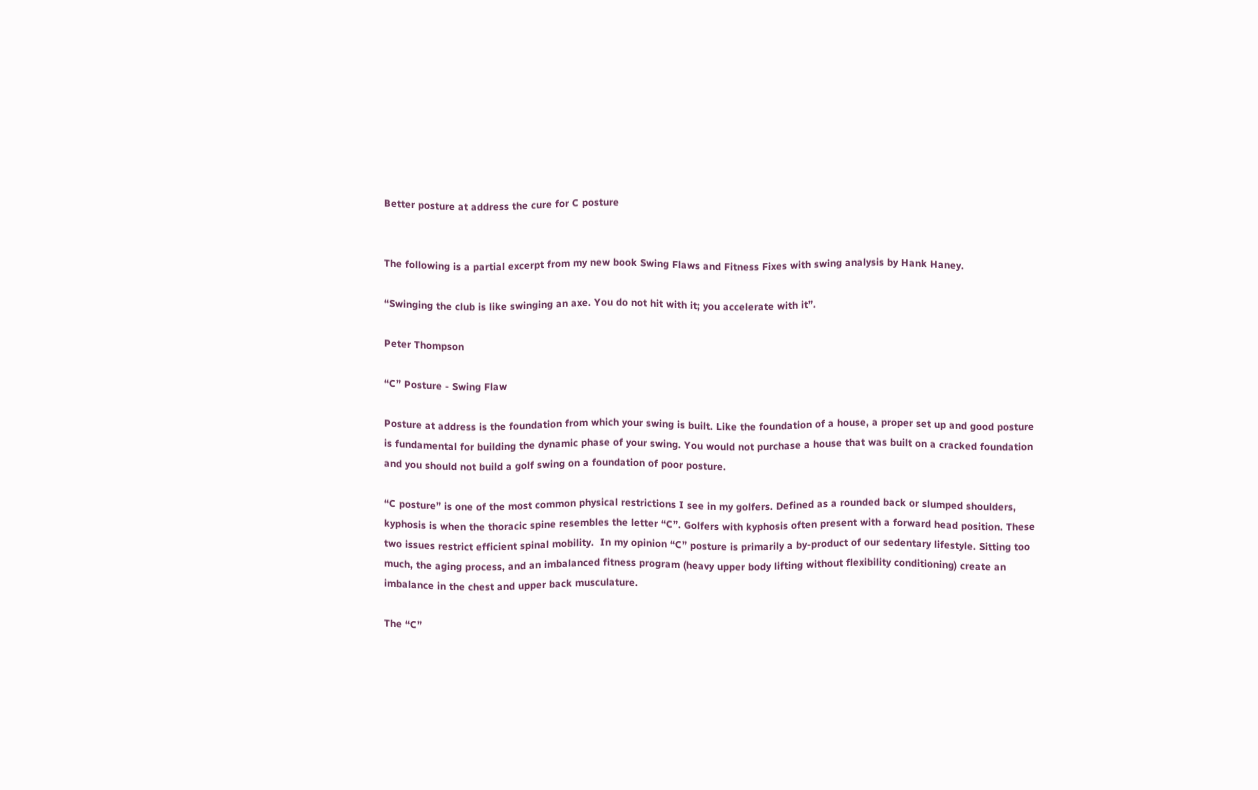Better posture at address the cure for C posture


The following is a partial excerpt from my new book Swing Flaws and Fitness Fixes with swing analysis by Hank Haney.

“Swinging the club is like swinging an axe. You do not hit with it; you accelerate with it”.

Peter Thompson

“C” Posture - Swing Flaw

Posture at address is the foundation from which your swing is built. Like the foundation of a house, a proper set up and good posture is fundamental for building the dynamic phase of your swing. You would not purchase a house that was built on a cracked foundation and you should not build a golf swing on a foundation of poor posture.

“C posture” is one of the most common physical restrictions I see in my golfers. Defined as a rounded back or slumped shoulders, kyphosis is when the thoracic spine resembles the letter “C”. Golfers with kyphosis often present with a forward head position. These two issues restrict efficient spinal mobility.  In my opinion “C” posture is primarily a by-product of our sedentary lifestyle. Sitting too much, the aging process, and an imbalanced fitness program (heavy upper body lifting without flexibility conditioning) create an imbalance in the chest and upper back musculature.

The “C”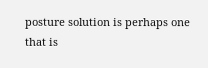posture solution is perhaps one that is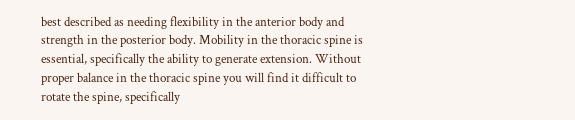best described as needing flexibility in the anterior body and strength in the posterior body. Mobility in the thoracic spine is essential, specifically the ability to generate extension. Without proper balance in the thoracic spine you will find it difficult to rotate the spine, specifically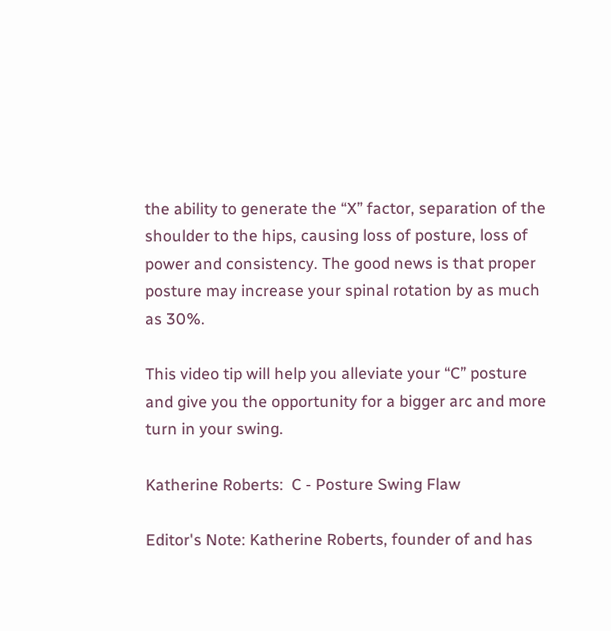the ability to generate the “X” factor, separation of the shoulder to the hips, causing loss of posture, loss of power and consistency. The good news is that proper posture may increase your spinal rotation by as much as 30%.

This video tip will help you alleviate your “C” posture and give you the opportunity for a bigger arc and more turn in your swing.

Katherine Roberts:  C - Posture Swing Flaw

Editor's Note: Katherine Roberts, founder of and has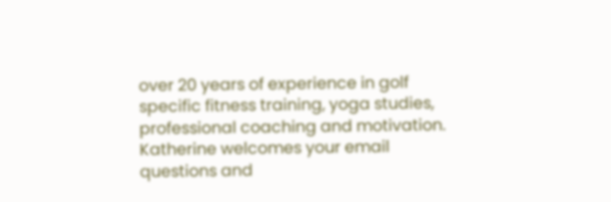over 20 years of experience in golf specific fitness training, yoga studies, professional coaching and motivation. Katherine welcomes your email questions and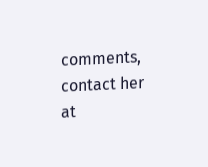comments, contact her at